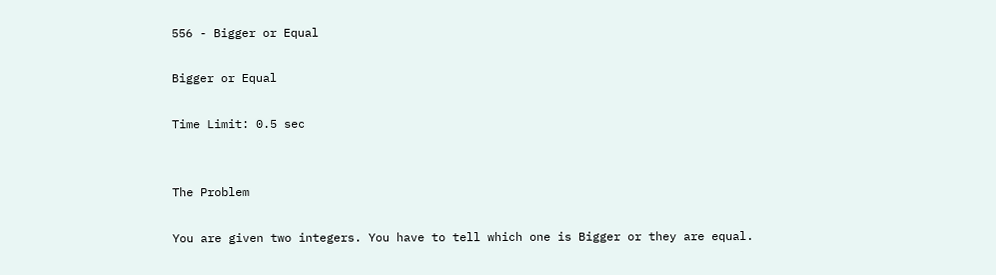556 - Bigger or Equal

Bigger or Equal

Time Limit: 0.5 sec


The Problem

You are given two integers. You have to tell which one is Bigger or they are equal.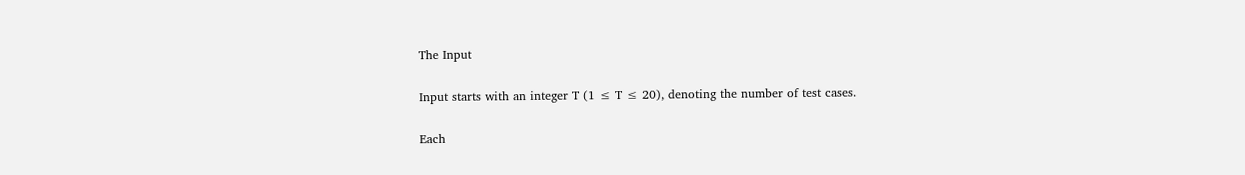The Input

Input starts with an integer T (1 ≤ T ≤ 20), denoting the number of test cases.

Each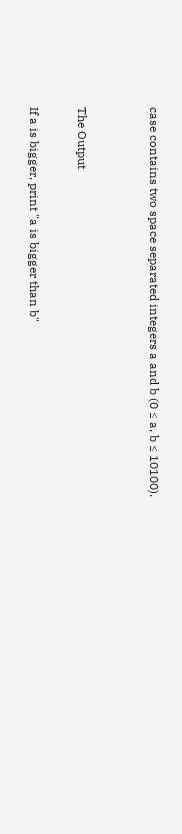case contains two space separated integers a and b (0 ≤ a, b ≤ 10100).


The Output

If a is bigger, print "a is bigger than b"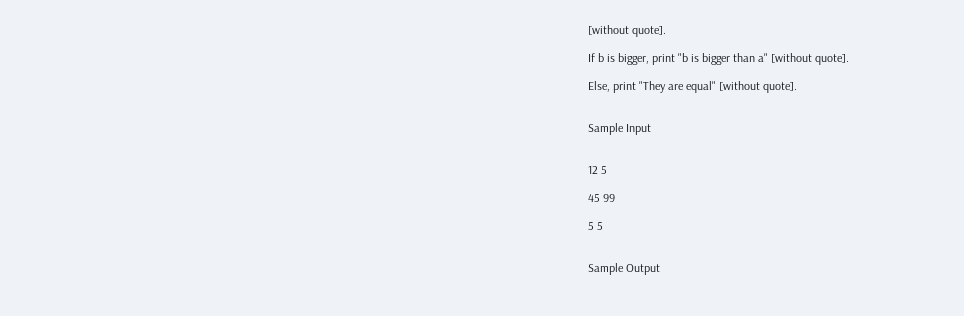[without quote].

If b is bigger, print "b is bigger than a" [without quote].

Else, print "They are equal" [without quote].


Sample Input


12 5

45 99

5 5


Sample Output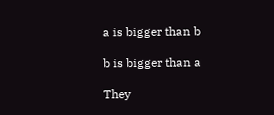a is bigger than b

b is bigger than a

They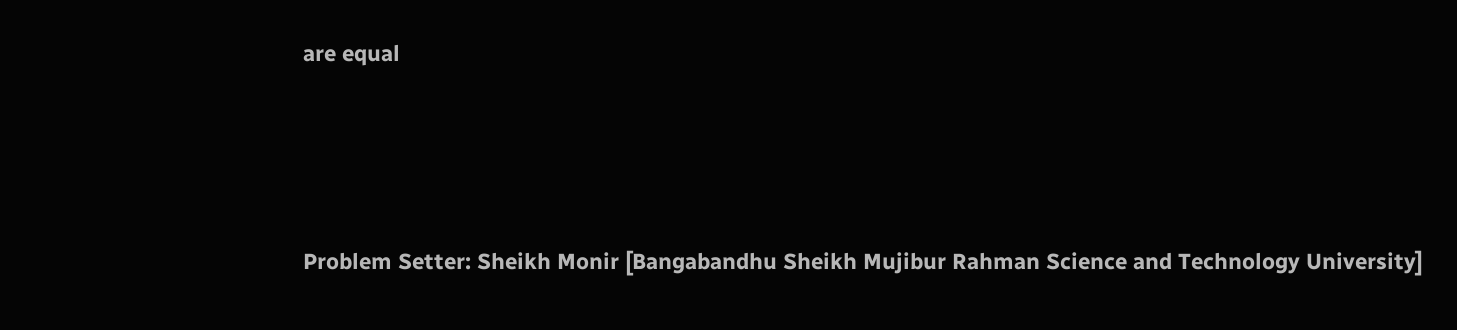are equal





Problem Setter: Sheikh Monir [Bangabandhu Sheikh Mujibur Rahman Science and Technology University]